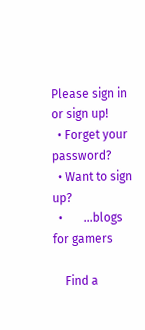Please sign in or sign up!
  • Forget your password?
  • Want to sign up?
  •       ...blogs for gamers

    Find a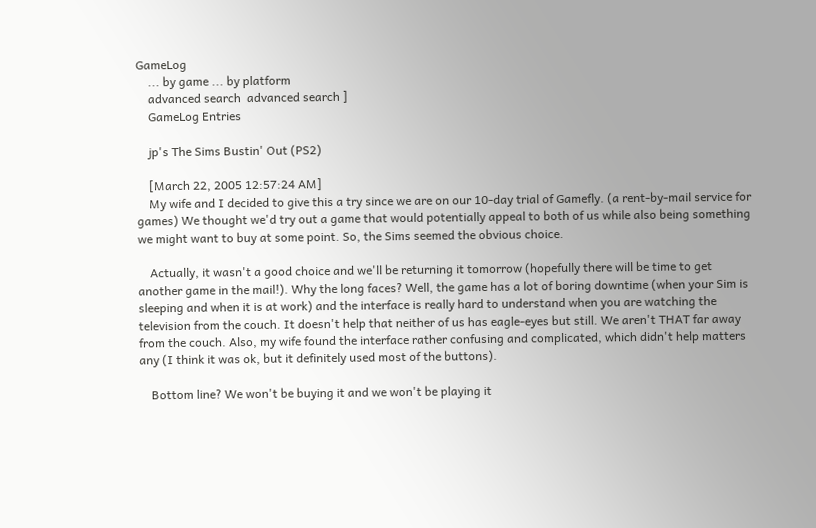GameLog
    ... by game ... by platform
    advanced search  advanced search ]
    GameLog Entries

    jp's The Sims Bustin' Out (PS2)

    [March 22, 2005 12:57:24 AM]
    My wife and I decided to give this a try since we are on our 10-day trial of Gamefly. (a rent-by-mail service for games) We thought we'd try out a game that would potentially appeal to both of us while also being something we might want to buy at some point. So, the Sims seemed the obvious choice.

    Actually, it wasn't a good choice and we'll be returning it tomorrow (hopefully there will be time to get another game in the mail!). Why the long faces? Well, the game has a lot of boring downtime (when your Sim is sleeping and when it is at work) and the interface is really hard to understand when you are watching the television from the couch. It doesn't help that neither of us has eagle-eyes but still. We aren't THAT far away from the couch. Also, my wife found the interface rather confusing and complicated, which didn't help matters any (I think it was ok, but it definitely used most of the buttons).

    Bottom line? We won't be buying it and we won't be playing it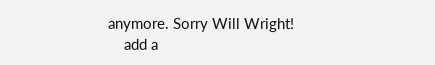anymore. Sorry Will Wright!
    add a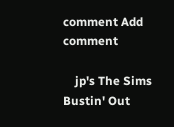comment Add comment

    jp's The Sims Bustin' Out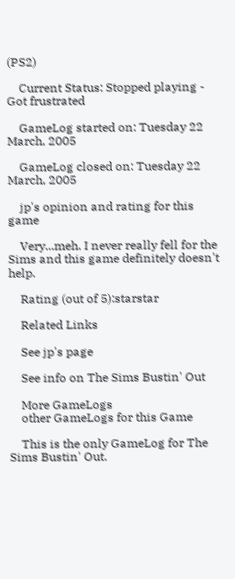(PS2)

    Current Status: Stopped playing - Got frustrated

    GameLog started on: Tuesday 22 March, 2005

    GameLog closed on: Tuesday 22 March, 2005

    jp's opinion and rating for this game

    Very...meh. I never really fell for the Sims and this game definitely doesn't help.

    Rating (out of 5):starstar

    Related Links

    See jp's page

    See info on The Sims Bustin' Out

    More GameLogs
    other GameLogs for this Game

    This is the only GameLog for The Sims Bustin' Out.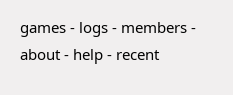games - logs - members - about - help - recent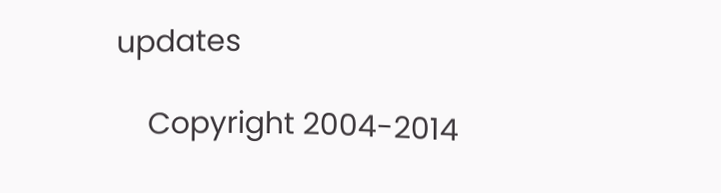updates

    Copyright 2004-2014